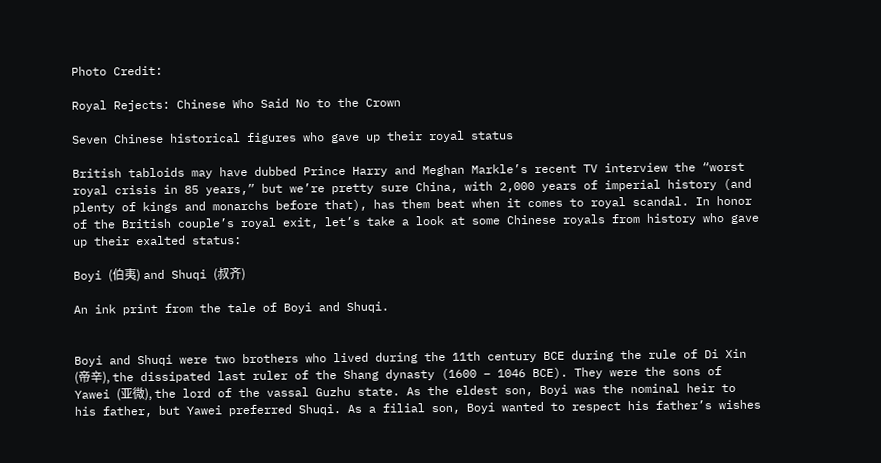Photo Credit:

Royal Rejects: Chinese Who Said No to the Crown

Seven Chinese historical figures who gave up their royal status

British tabloids may have dubbed Prince Harry and Meghan Markle’s recent TV interview the “worst royal crisis in 85 years,” but we’re pretty sure China, with 2,000 years of imperial history (and plenty of kings and monarchs before that), has them beat when it comes to royal scandal. In honor of the British couple’s royal exit, let’s take a look at some Chinese royals from history who gave up their exalted status:

Boyi (伯夷) and Shuqi (叔齐)

An ink print from the tale of Boyi and Shuqi.


Boyi and Shuqi were two brothers who lived during the 11th century BCE during the rule of Di Xin (帝辛), the dissipated last ruler of the Shang dynasty (1600 – 1046 BCE). They were the sons of Yawei (亚微), the lord of the vassal Guzhu state. As the eldest son, Boyi was the nominal heir to his father, but Yawei preferred Shuqi. As a filial son, Boyi wanted to respect his father’s wishes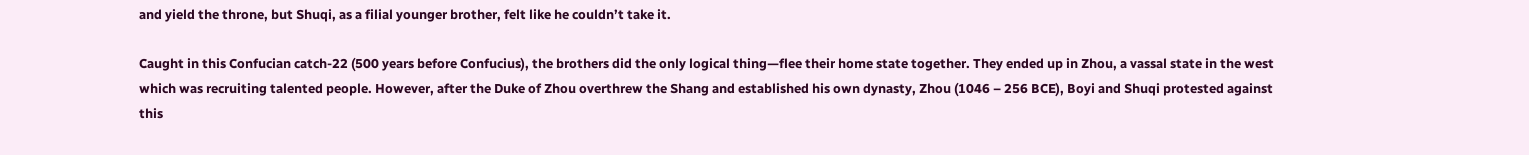and yield the throne, but Shuqi, as a filial younger brother, felt like he couldn’t take it.

Caught in this Confucian catch-22 (500 years before Confucius), the brothers did the only logical thing—flee their home state together. They ended up in Zhou, a vassal state in the west which was recruiting talented people. However, after the Duke of Zhou overthrew the Shang and established his own dynasty, Zhou (1046 – 256 BCE), Boyi and Shuqi protested against this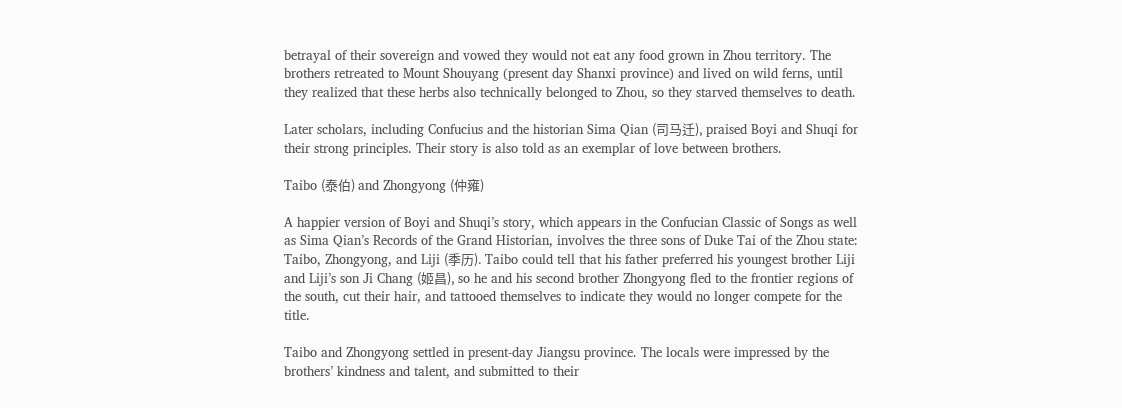betrayal of their sovereign and vowed they would not eat any food grown in Zhou territory. The brothers retreated to Mount Shouyang (present day Shanxi province) and lived on wild ferns, until they realized that these herbs also technically belonged to Zhou, so they starved themselves to death.

Later scholars, including Confucius and the historian Sima Qian (司马迁), praised Boyi and Shuqi for their strong principles. Their story is also told as an exemplar of love between brothers.

Taibo (泰伯) and Zhongyong (仲雍)

A happier version of Boyi and Shuqi’s story, which appears in the Confucian Classic of Songs as well as Sima Qian’s Records of the Grand Historian, involves the three sons of Duke Tai of the Zhou state: Taibo, Zhongyong, and Liji (季历). Taibo could tell that his father preferred his youngest brother Liji and Liji’s son Ji Chang (姬昌), so he and his second brother Zhongyong fled to the frontier regions of the south, cut their hair, and tattooed themselves to indicate they would no longer compete for the title.

Taibo and Zhongyong settled in present-day Jiangsu province. The locals were impressed by the brothers’ kindness and talent, and submitted to their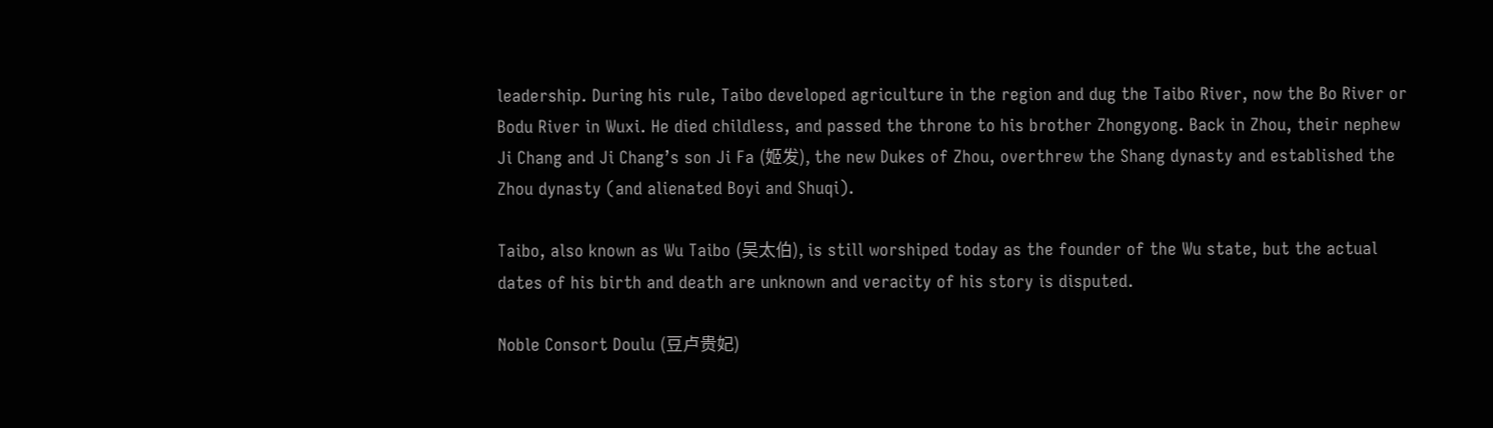leadership. During his rule, Taibo developed agriculture in the region and dug the Taibo River, now the Bo River or Bodu River in Wuxi. He died childless, and passed the throne to his brother Zhongyong. Back in Zhou, their nephew Ji Chang and Ji Chang’s son Ji Fa (姬发), the new Dukes of Zhou, overthrew the Shang dynasty and established the Zhou dynasty (and alienated Boyi and Shuqi).

Taibo, also known as Wu Taibo (吴太伯), is still worshiped today as the founder of the Wu state, but the actual dates of his birth and death are unknown and veracity of his story is disputed.

Noble Consort Doulu (豆卢贵妃)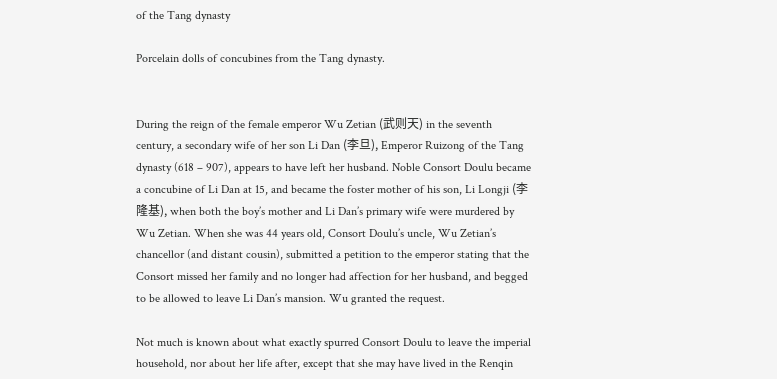of the Tang dynasty

Porcelain dolls of concubines from the Tang dynasty.


During the reign of the female emperor Wu Zetian (武则天) in the seventh century, a secondary wife of her son Li Dan (李旦), Emperor Ruizong of the Tang dynasty (618 – 907), appears to have left her husband. Noble Consort Doulu became a concubine of Li Dan at 15, and became the foster mother of his son, Li Longji (李隆基), when both the boy’s mother and Li Dan’s primary wife were murdered by Wu Zetian. When she was 44 years old, Consort Doulu’s uncle, Wu Zetian’s chancellor (and distant cousin), submitted a petition to the emperor stating that the Consort missed her family and no longer had affection for her husband, and begged to be allowed to leave Li Dan’s mansion. Wu granted the request.

Not much is known about what exactly spurred Consort Doulu to leave the imperial household, nor about her life after, except that she may have lived in the Renqin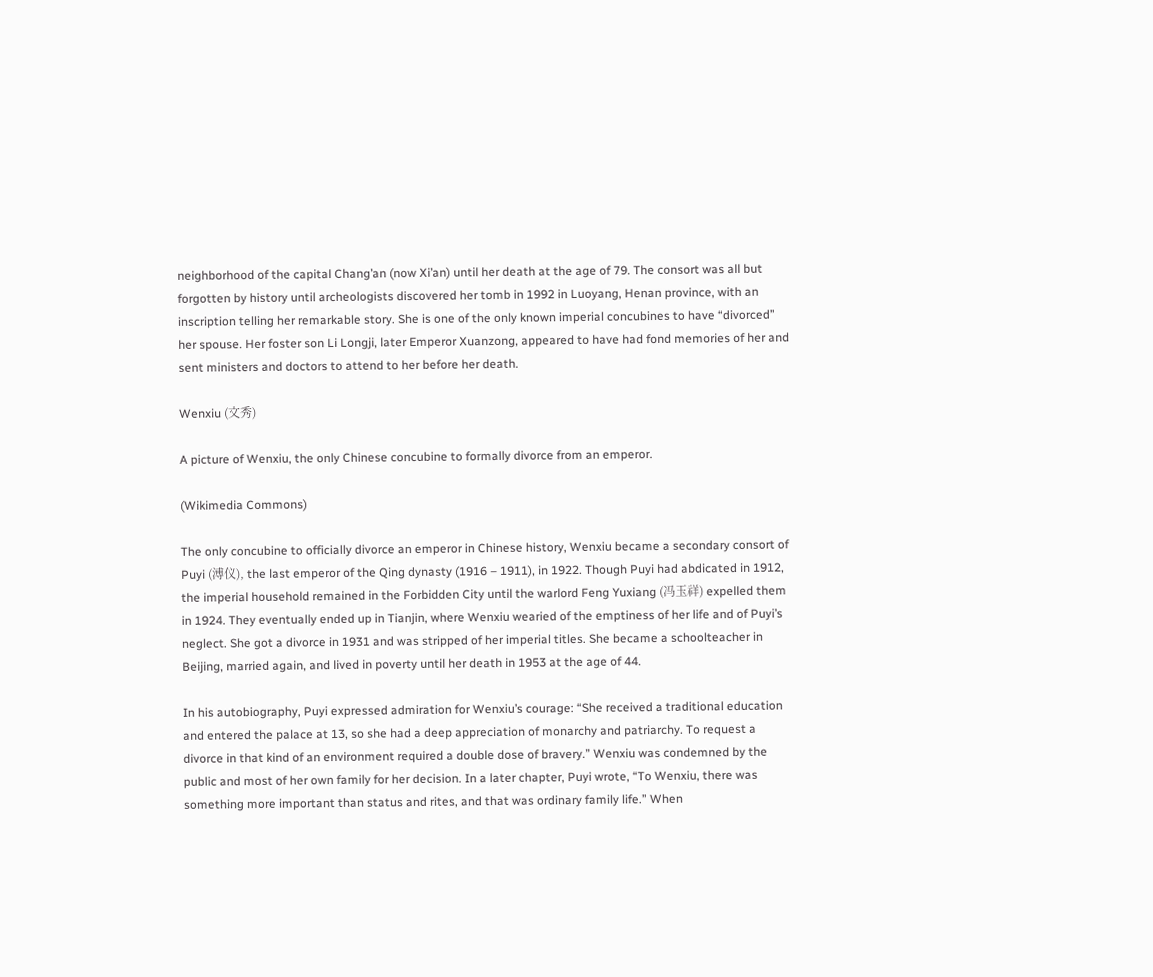neighborhood of the capital Chang’an (now Xi’an) until her death at the age of 79. The consort was all but forgotten by history until archeologists discovered her tomb in 1992 in Luoyang, Henan province, with an inscription telling her remarkable story. She is one of the only known imperial concubines to have “divorced” her spouse. Her foster son Li Longji, later Emperor Xuanzong, appeared to have had fond memories of her and sent ministers and doctors to attend to her before her death.

Wenxiu (文秀)

A picture of Wenxiu, the only Chinese concubine to formally divorce from an emperor.

(Wikimedia Commons)

The only concubine to officially divorce an emperor in Chinese history, Wenxiu became a secondary consort of Puyi (溥仪), the last emperor of the Qing dynasty (1916 – 1911), in 1922. Though Puyi had abdicated in 1912, the imperial household remained in the Forbidden City until the warlord Feng Yuxiang (冯玉祥) expelled them in 1924. They eventually ended up in Tianjin, where Wenxiu wearied of the emptiness of her life and of Puyi’s neglect. She got a divorce in 1931 and was stripped of her imperial titles. She became a schoolteacher in Beijing, married again, and lived in poverty until her death in 1953 at the age of 44.

In his autobiography, Puyi expressed admiration for Wenxiu’s courage: “She received a traditional education and entered the palace at 13, so she had a deep appreciation of monarchy and patriarchy. To request a divorce in that kind of an environment required a double dose of bravery.” Wenxiu was condemned by the public and most of her own family for her decision. In a later chapter, Puyi wrote, “To Wenxiu, there was something more important than status and rites, and that was ordinary family life.” When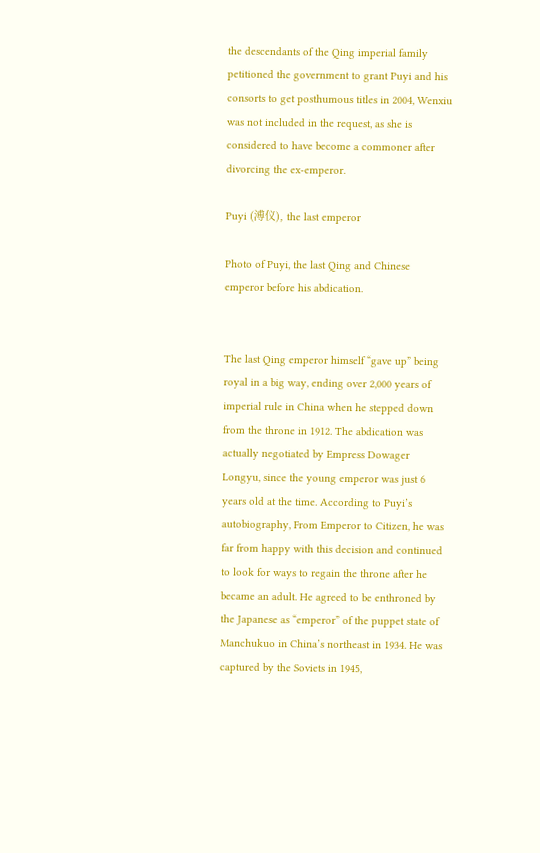the descendants of the Qing imperial family petitioned the government to grant Puyi and his consorts to get posthumous titles in 2004, Wenxiu was not included in the request, as she is considered to have become a commoner after divorcing the ex-emperor.

Puyi (溥仪), the last emperor

Photo of Puyi, the last Qing and Chinese emperor before his abdication.


The last Qing emperor himself “gave up” being royal in a big way, ending over 2,000 years of imperial rule in China when he stepped down from the throne in 1912. The abdication was actually negotiated by Empress Dowager Longyu, since the young emperor was just 6 years old at the time. According to Puyi’s autobiography, From Emperor to Citizen, he was far from happy with this decision and continued to look for ways to regain the throne after he became an adult. He agreed to be enthroned by the Japanese as “emperor” of the puppet state of Manchukuo in China’s northeast in 1934. He was captured by the Soviets in 1945,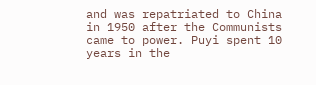and was repatriated to China in 1950 after the Communists came to power. Puyi spent 10 years in the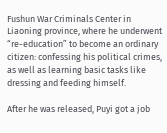Fushun War Criminals Center in Liaoning province, where he underwent “re-education” to become an ordinary citizen: confessing his political crimes, as well as learning basic tasks like dressing and feeding himself.

After he was released, Puyi got a job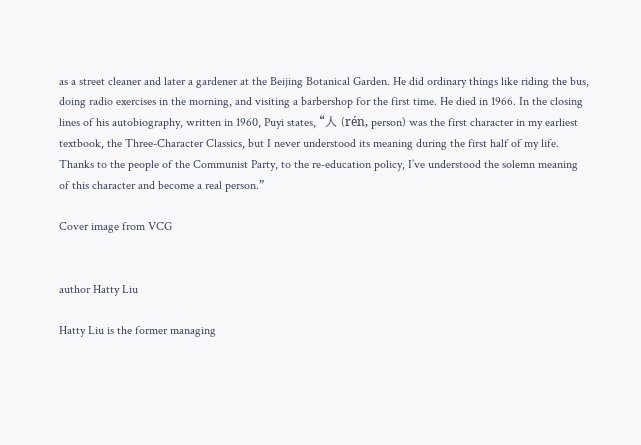as a street cleaner and later a gardener at the Beijing Botanical Garden. He did ordinary things like riding the bus, doing radio exercises in the morning, and visiting a barbershop for the first time. He died in 1966. In the closing lines of his autobiography, written in 1960, Puyi states, “人 (rén, person) was the first character in my earliest textbook, the Three-Character Classics, but I never understood its meaning during the first half of my life. Thanks to the people of the Communist Party, to the re-education policy, I’ve understood the solemn meaning of this character and become a real person.”

Cover image from VCG


author Hatty Liu

Hatty Liu is the former managing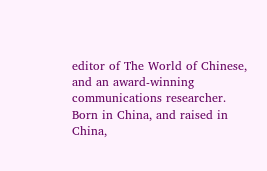editor of The World of Chinese, and an award-winning communications researcher. Born in China, and raised in China,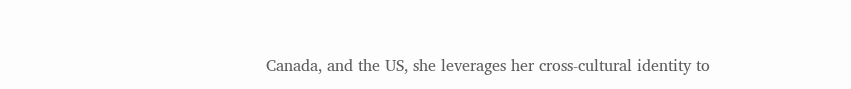Canada, and the US, she leverages her cross-cultural identity to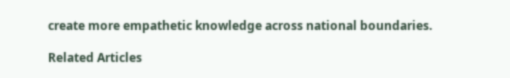create more empathetic knowledge across national boundaries.

Related Articles